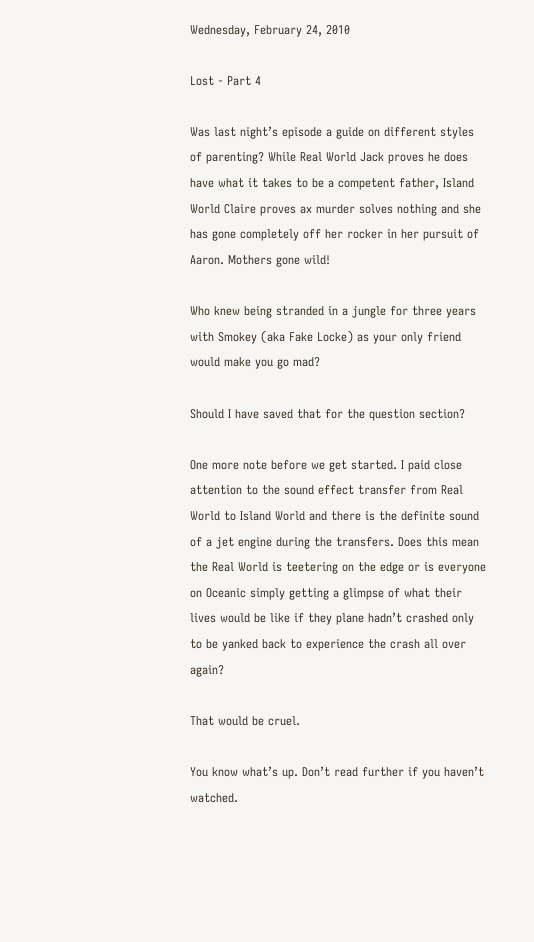Wednesday, February 24, 2010

Lost - Part 4

Was last night’s episode a guide on different styles of parenting? While Real World Jack proves he does have what it takes to be a competent father, Island World Claire proves ax murder solves nothing and she has gone completely off her rocker in her pursuit of Aaron. Mothers gone wild!

Who knew being stranded in a jungle for three years with Smokey (aka Fake Locke) as your only friend would make you go mad?

Should I have saved that for the question section?

One more note before we get started. I paid close attention to the sound effect transfer from Real World to Island World and there is the definite sound of a jet engine during the transfers. Does this mean the Real World is teetering on the edge or is everyone on Oceanic simply getting a glimpse of what their lives would be like if they plane hadn’t crashed only to be yanked back to experience the crash all over again?

That would be cruel.

You know what’s up. Don’t read further if you haven’t watched.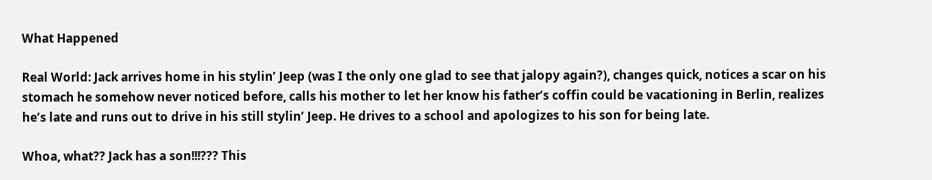What Happened

Real World: Jack arrives home in his stylin’ Jeep (was I the only one glad to see that jalopy again?), changes quick, notices a scar on his stomach he somehow never noticed before, calls his mother to let her know his father’s coffin could be vacationing in Berlin, realizes he’s late and runs out to drive in his still stylin’ Jeep. He drives to a school and apologizes to his son for being late.

Whoa, what?? Jack has a son!!!??? This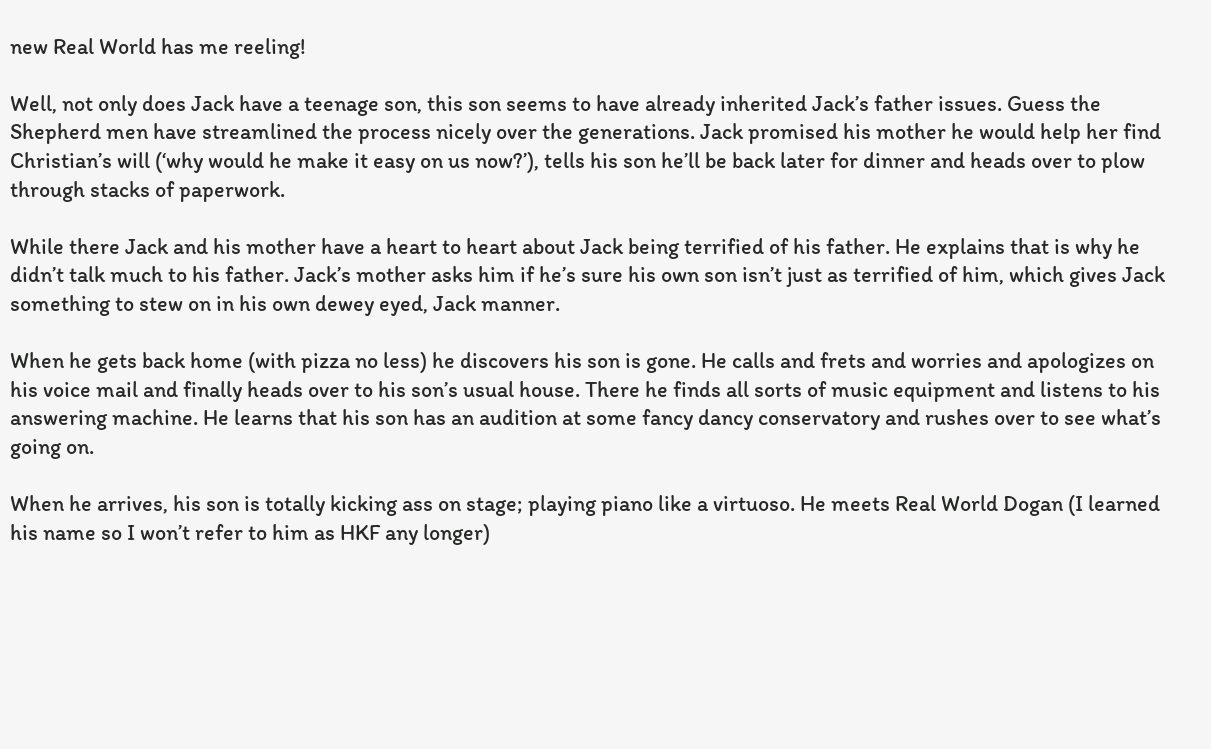new Real World has me reeling!

Well, not only does Jack have a teenage son, this son seems to have already inherited Jack’s father issues. Guess the Shepherd men have streamlined the process nicely over the generations. Jack promised his mother he would help her find Christian’s will (‘why would he make it easy on us now?’), tells his son he’ll be back later for dinner and heads over to plow through stacks of paperwork.

While there Jack and his mother have a heart to heart about Jack being terrified of his father. He explains that is why he didn’t talk much to his father. Jack’s mother asks him if he’s sure his own son isn’t just as terrified of him, which gives Jack something to stew on in his own dewey eyed, Jack manner.

When he gets back home (with pizza no less) he discovers his son is gone. He calls and frets and worries and apologizes on his voice mail and finally heads over to his son’s usual house. There he finds all sorts of music equipment and listens to his answering machine. He learns that his son has an audition at some fancy dancy conservatory and rushes over to see what’s going on.

When he arrives, his son is totally kicking ass on stage; playing piano like a virtuoso. He meets Real World Dogan (I learned his name so I won’t refer to him as HKF any longer)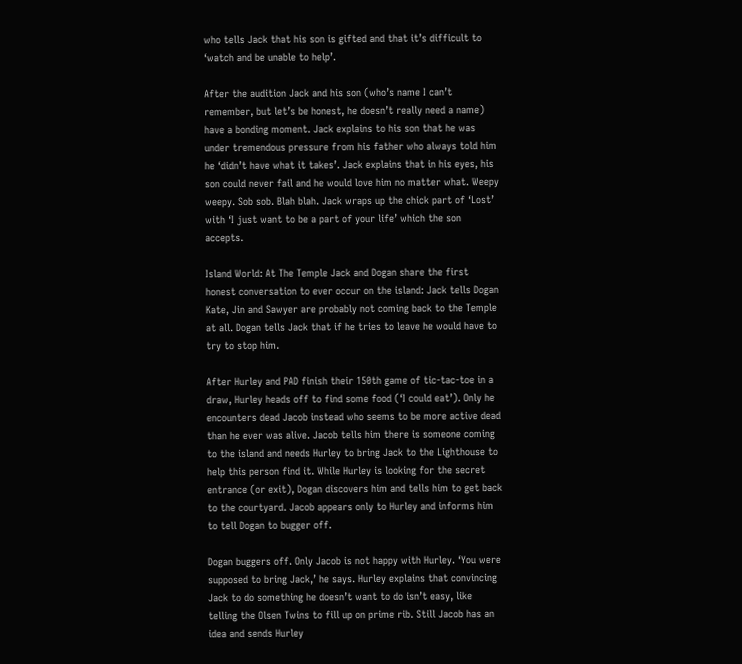who tells Jack that his son is gifted and that it’s difficult to ‘watch and be unable to help’.

After the audition Jack and his son (who’s name I can’t remember, but let’s be honest, he doesn’t really need a name) have a bonding moment. Jack explains to his son that he was under tremendous pressure from his father who always told him he ‘didn’t have what it takes’. Jack explains that in his eyes, his son could never fail and he would love him no matter what. Weepy weepy. Sob sob. Blah blah. Jack wraps up the chick part of ‘Lost’ with ‘I just want to be a part of your life’ which the son accepts.

Island World: At The Temple Jack and Dogan share the first honest conversation to ever occur on the island: Jack tells Dogan Kate, Jin and Sawyer are probably not coming back to the Temple at all. Dogan tells Jack that if he tries to leave he would have to try to stop him.

After Hurley and PAD finish their 150th game of tic-tac-toe in a draw, Hurley heads off to find some food (‘I could eat’). Only he encounters dead Jacob instead who seems to be more active dead than he ever was alive. Jacob tells him there is someone coming to the island and needs Hurley to bring Jack to the Lighthouse to help this person find it. While Hurley is looking for the secret entrance (or exit), Dogan discovers him and tells him to get back to the courtyard. Jacob appears only to Hurley and informs him to tell Dogan to bugger off.

Dogan buggers off. Only Jacob is not happy with Hurley. ‘You were supposed to bring Jack,’ he says. Hurley explains that convincing Jack to do something he doesn’t want to do isn’t easy, like telling the Olsen Twins to fill up on prime rib. Still Jacob has an idea and sends Hurley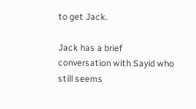to get Jack.

Jack has a brief conversation with Sayid who still seems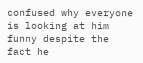confused why everyone is looking at him funny despite the fact he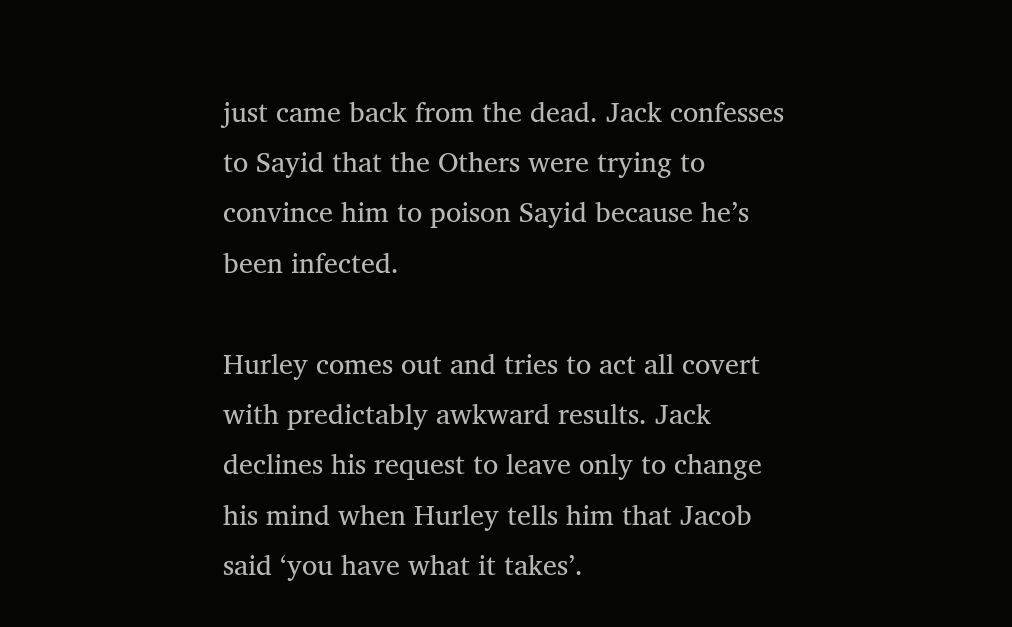just came back from the dead. Jack confesses to Sayid that the Others were trying to convince him to poison Sayid because he’s been infected.

Hurley comes out and tries to act all covert with predictably awkward results. Jack declines his request to leave only to change his mind when Hurley tells him that Jacob said ‘you have what it takes’.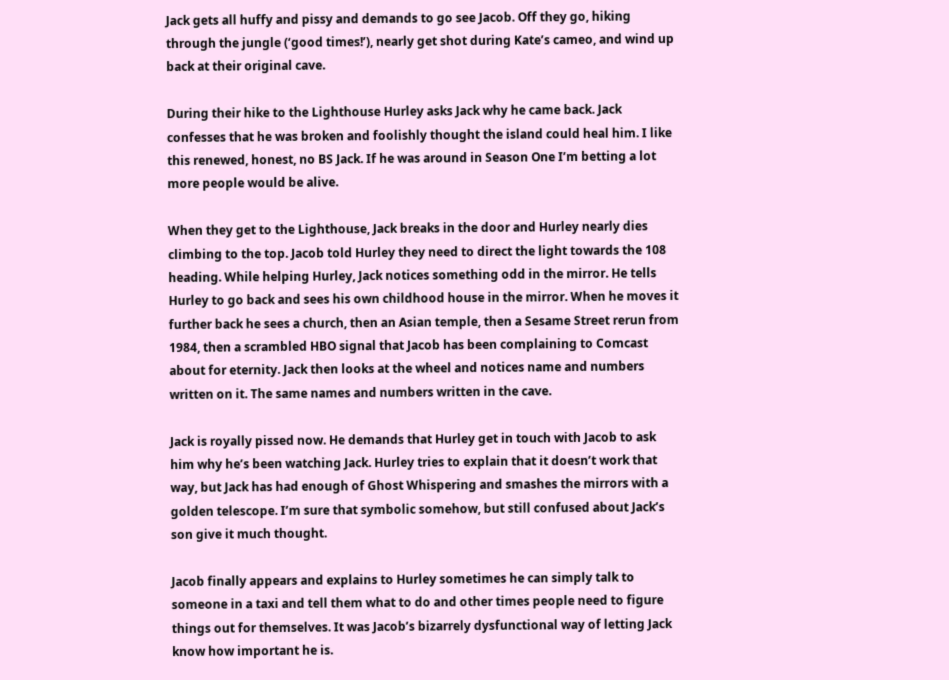Jack gets all huffy and pissy and demands to go see Jacob. Off they go, hiking through the jungle (‘good times!’), nearly get shot during Kate’s cameo, and wind up back at their original cave.

During their hike to the Lighthouse Hurley asks Jack why he came back. Jack confesses that he was broken and foolishly thought the island could heal him. I like this renewed, honest, no BS Jack. If he was around in Season One I’m betting a lot more people would be alive.

When they get to the Lighthouse, Jack breaks in the door and Hurley nearly dies climbing to the top. Jacob told Hurley they need to direct the light towards the 108 heading. While helping Hurley, Jack notices something odd in the mirror. He tells Hurley to go back and sees his own childhood house in the mirror. When he moves it further back he sees a church, then an Asian temple, then a Sesame Street rerun from 1984, then a scrambled HBO signal that Jacob has been complaining to Comcast about for eternity. Jack then looks at the wheel and notices name and numbers written on it. The same names and numbers written in the cave.

Jack is royally pissed now. He demands that Hurley get in touch with Jacob to ask him why he’s been watching Jack. Hurley tries to explain that it doesn’t work that way, but Jack has had enough of Ghost Whispering and smashes the mirrors with a golden telescope. I’m sure that symbolic somehow, but still confused about Jack’s son give it much thought.

Jacob finally appears and explains to Hurley sometimes he can simply talk to someone in a taxi and tell them what to do and other times people need to figure things out for themselves. It was Jacob’s bizarrely dysfunctional way of letting Jack know how important he is.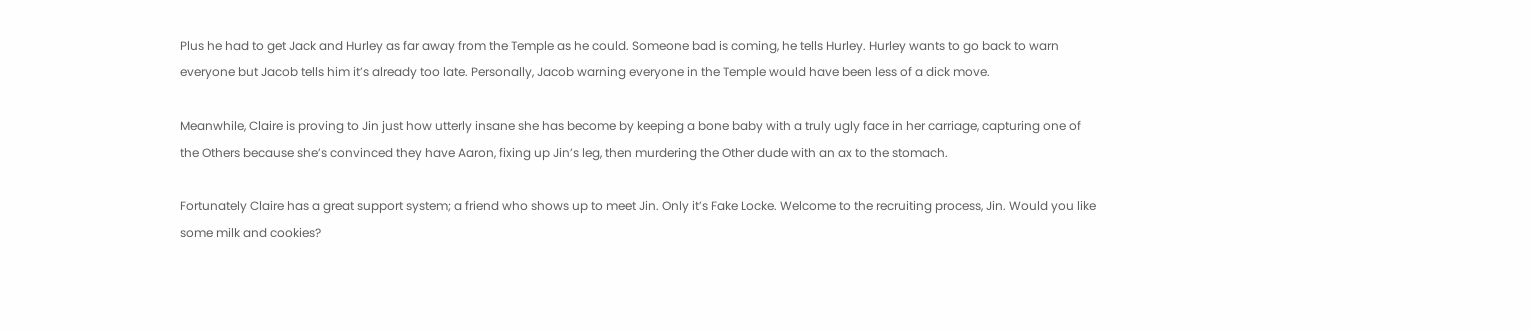Plus he had to get Jack and Hurley as far away from the Temple as he could. Someone bad is coming, he tells Hurley. Hurley wants to go back to warn everyone but Jacob tells him it’s already too late. Personally, Jacob warning everyone in the Temple would have been less of a dick move.

Meanwhile, Claire is proving to Jin just how utterly insane she has become by keeping a bone baby with a truly ugly face in her carriage, capturing one of the Others because she’s convinced they have Aaron, fixing up Jin’s leg, then murdering the Other dude with an ax to the stomach.

Fortunately Claire has a great support system; a friend who shows up to meet Jin. Only it’s Fake Locke. Welcome to the recruiting process, Jin. Would you like some milk and cookies?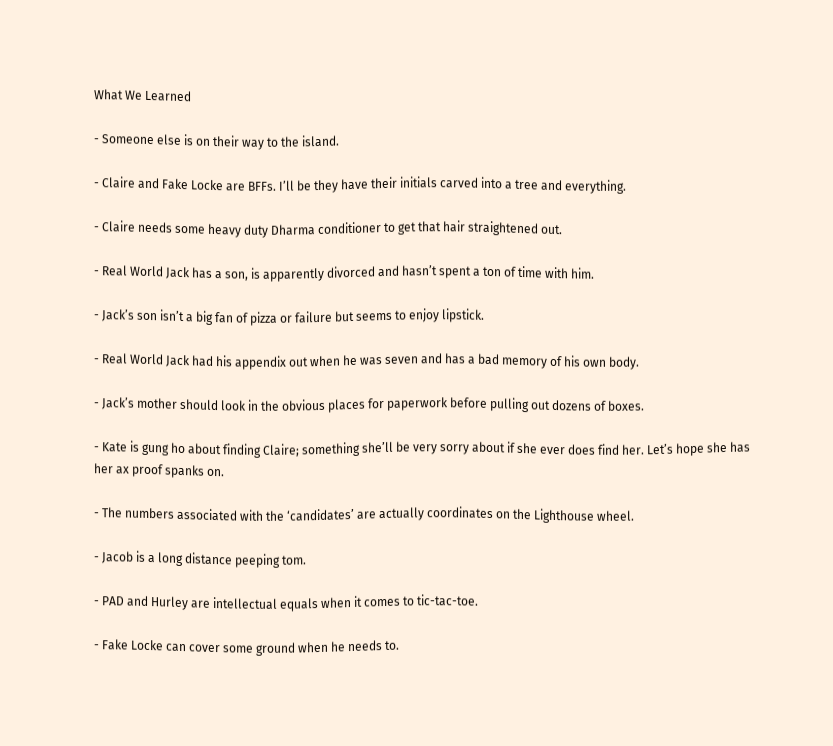What We Learned

- Someone else is on their way to the island.

- Claire and Fake Locke are BFFs. I’ll be they have their initials carved into a tree and everything.

- Claire needs some heavy duty Dharma conditioner to get that hair straightened out.

- Real World Jack has a son, is apparently divorced and hasn’t spent a ton of time with him.

- Jack’s son isn’t a big fan of pizza or failure but seems to enjoy lipstick.

- Real World Jack had his appendix out when he was seven and has a bad memory of his own body.

- Jack’s mother should look in the obvious places for paperwork before pulling out dozens of boxes.

- Kate is gung ho about finding Claire; something she’ll be very sorry about if she ever does find her. Let’s hope she has her ax proof spanks on.

- The numbers associated with the ‘candidates’ are actually coordinates on the Lighthouse wheel.

- Jacob is a long distance peeping tom.

- PAD and Hurley are intellectual equals when it comes to tic-tac-toe.

- Fake Locke can cover some ground when he needs to.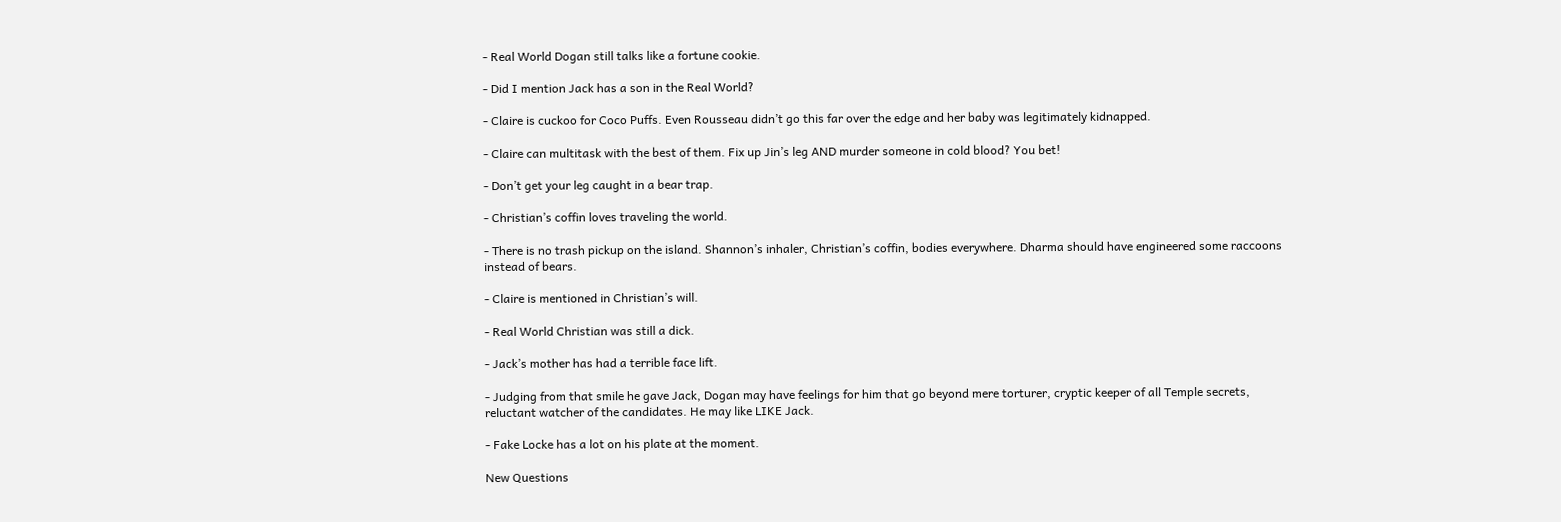- Real World Dogan still talks like a fortune cookie.

- Did I mention Jack has a son in the Real World?

- Claire is cuckoo for Coco Puffs. Even Rousseau didn’t go this far over the edge and her baby was legitimately kidnapped.

- Claire can multitask with the best of them. Fix up Jin’s leg AND murder someone in cold blood? You bet!

- Don’t get your leg caught in a bear trap.

- Christian’s coffin loves traveling the world.

- There is no trash pickup on the island. Shannon’s inhaler, Christian’s coffin, bodies everywhere. Dharma should have engineered some raccoons instead of bears.

- Claire is mentioned in Christian’s will.

- Real World Christian was still a dick.

- Jack’s mother has had a terrible face lift.

- Judging from that smile he gave Jack, Dogan may have feelings for him that go beyond mere torturer, cryptic keeper of all Temple secrets, reluctant watcher of the candidates. He may like LIKE Jack.

- Fake Locke has a lot on his plate at the moment.

New Questions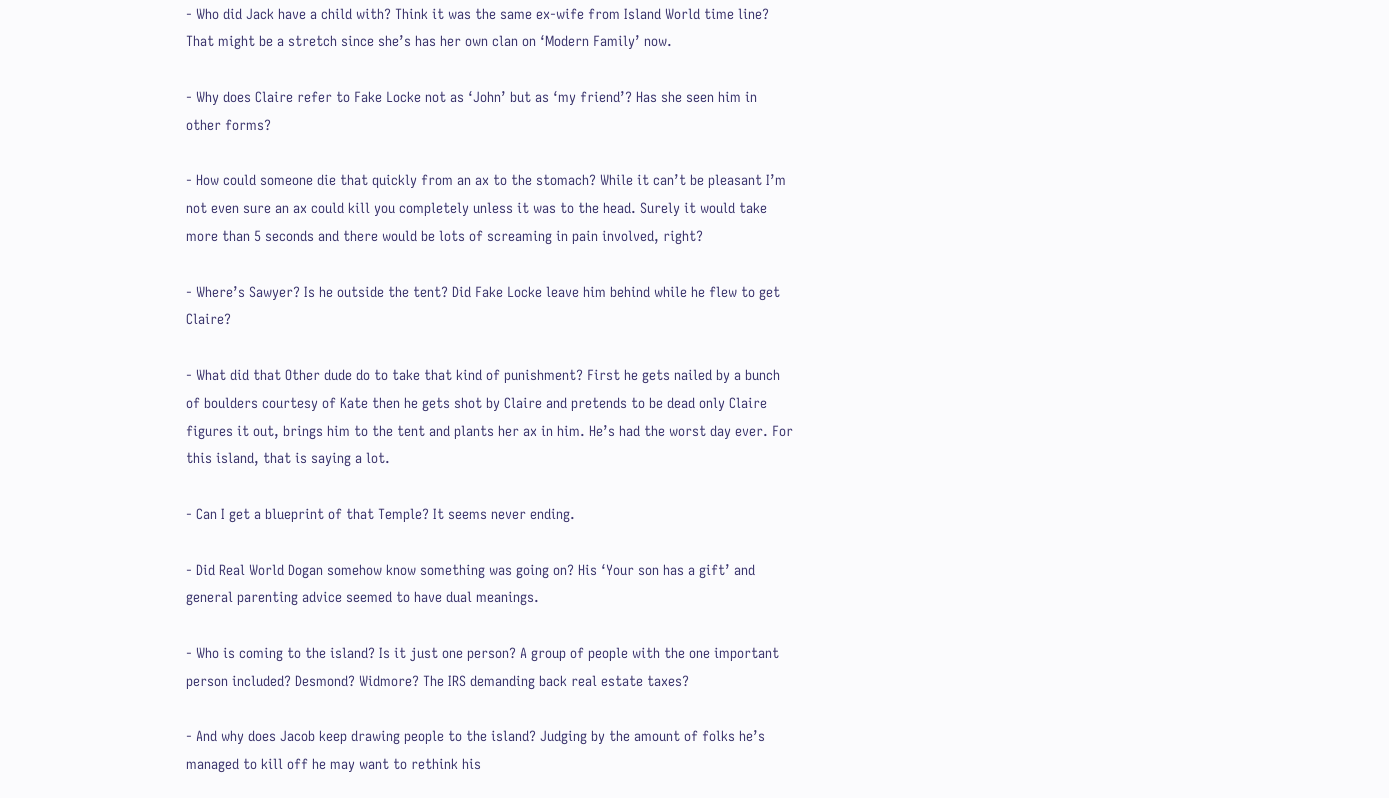- Who did Jack have a child with? Think it was the same ex-wife from Island World time line? That might be a stretch since she’s has her own clan on ‘Modern Family’ now.

- Why does Claire refer to Fake Locke not as ‘John’ but as ‘my friend’? Has she seen him in other forms?

- How could someone die that quickly from an ax to the stomach? While it can’t be pleasant I’m not even sure an ax could kill you completely unless it was to the head. Surely it would take more than 5 seconds and there would be lots of screaming in pain involved, right?

- Where’s Sawyer? Is he outside the tent? Did Fake Locke leave him behind while he flew to get Claire?

- What did that Other dude do to take that kind of punishment? First he gets nailed by a bunch of boulders courtesy of Kate then he gets shot by Claire and pretends to be dead only Claire figures it out, brings him to the tent and plants her ax in him. He’s had the worst day ever. For this island, that is saying a lot.

- Can I get a blueprint of that Temple? It seems never ending.

- Did Real World Dogan somehow know something was going on? His ‘Your son has a gift’ and general parenting advice seemed to have dual meanings.

- Who is coming to the island? Is it just one person? A group of people with the one important person included? Desmond? Widmore? The IRS demanding back real estate taxes?

- And why does Jacob keep drawing people to the island? Judging by the amount of folks he’s managed to kill off he may want to rethink his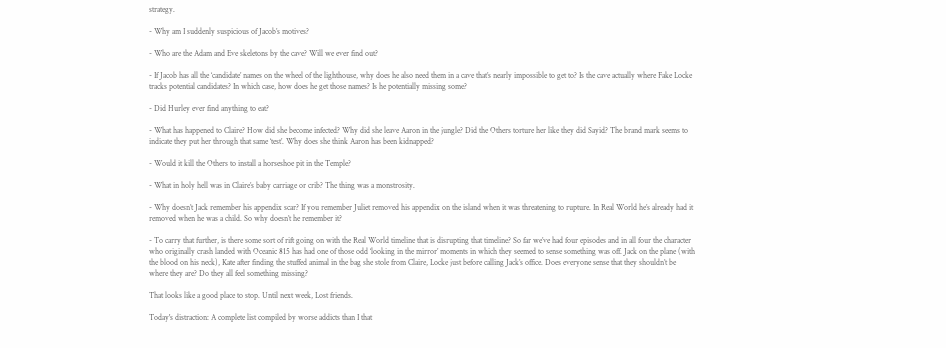strategy.

- Why am I suddenly suspicious of Jacob’s motives?

- Who are the Adam and Eve skeletons by the cave? Will we ever find out?

- If Jacob has all the ‘candidate’ names on the wheel of the lighthouse, why does he also need them in a cave that’s nearly impossible to get to? Is the cave actually where Fake Locke tracks potential candidates? In which case, how does he get those names? Is he potentially missing some?

- Did Hurley ever find anything to eat?

- What has happened to Claire? How did she become infected? Why did she leave Aaron in the jungle? Did the Others torture her like they did Sayid? The brand mark seems to indicate they put her through that same ‘test’. Why does she think Aaron has been kidnapped?

- Would it kill the Others to install a horseshoe pit in the Temple?

- What in holy hell was in Claire’s baby carriage or crib? The thing was a monstrosity.

- Why doesn’t Jack remember his appendix scar? If you remember Juliet removed his appendix on the island when it was threatening to rupture. In Real World he’s already had it removed when he was a child. So why doesn’t he remember it?

- To carry that further, is there some sort of rift going on with the Real World timeline that is disrupting that timeline? So far we’ve had four episodes and in all four the character who originally crash landed with Oceanic 815 has had one of those odd ‘looking in the mirror’ moments in which they seemed to sense something was off. Jack on the plane (with the blood on his neck), Kate after finding the stuffed animal in the bag she stole from Claire, Locke just before calling Jack’s office. Does everyone sense that they shouldn’t be where they are? Do they all feel something missing?

That looks like a good place to stop. Until next week, Lost friends.

Today's distraction: A complete list compiled by worse addicts than I that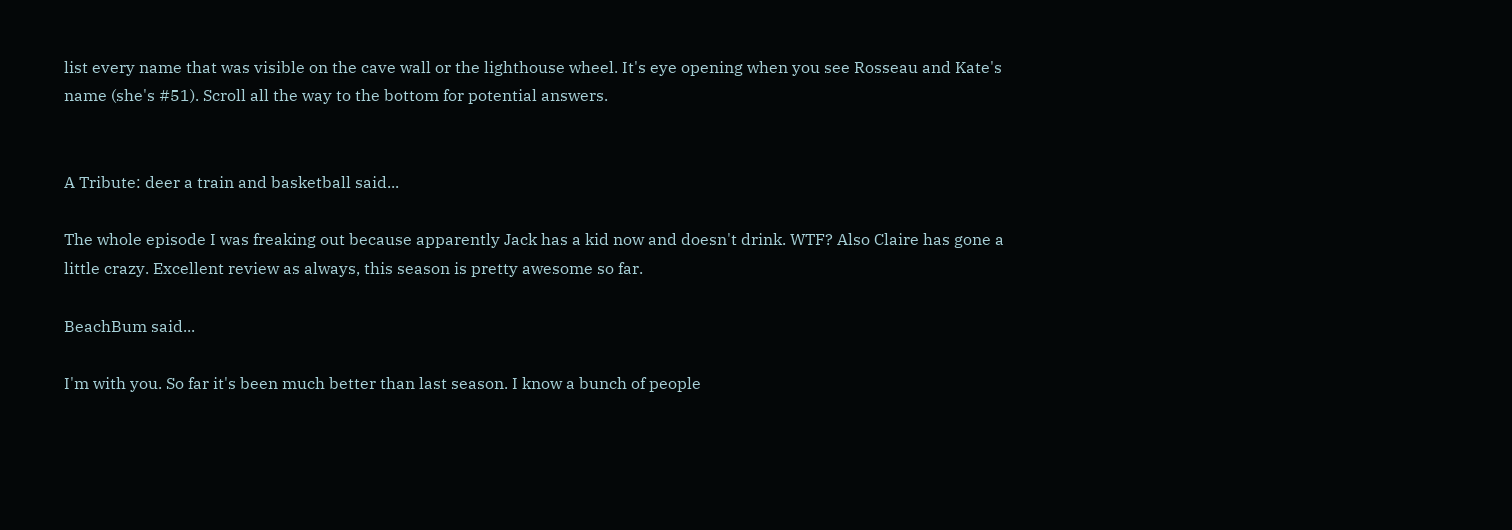list every name that was visible on the cave wall or the lighthouse wheel. It's eye opening when you see Rosseau and Kate's name (she's #51). Scroll all the way to the bottom for potential answers.


A Tribute: deer a train and basketball said...

The whole episode I was freaking out because apparently Jack has a kid now and doesn't drink. WTF? Also Claire has gone a little crazy. Excellent review as always, this season is pretty awesome so far.

BeachBum said...

I'm with you. So far it's been much better than last season. I know a bunch of people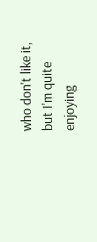who don't like it, but I'm quite enjoying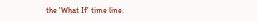the 'What If' time line.